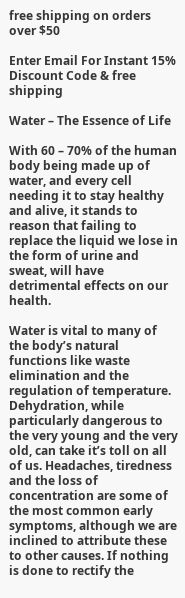free shipping on orders over $50

Enter Email For Instant 15% Discount Code & free shipping

Water – The Essence of Life

With 60 – 70% of the human body being made up of water, and every cell needing it to stay healthy and alive, it stands to reason that failing to replace the liquid we lose in the form of urine and sweat, will have detrimental effects on our health.

Water is vital to many of the body’s natural functions like waste elimination and the regulation of temperature. Dehydration, while particularly dangerous to the very young and the very old, can take it’s toll on all of us. Headaches, tiredness and the loss of concentration are some of the most common early symptoms, although we are inclined to attribute these to other causes. If nothing is done to rectify the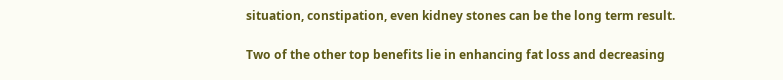situation, constipation, even kidney stones can be the long term result.

Two of the other top benefits lie in enhancing fat loss and decreasing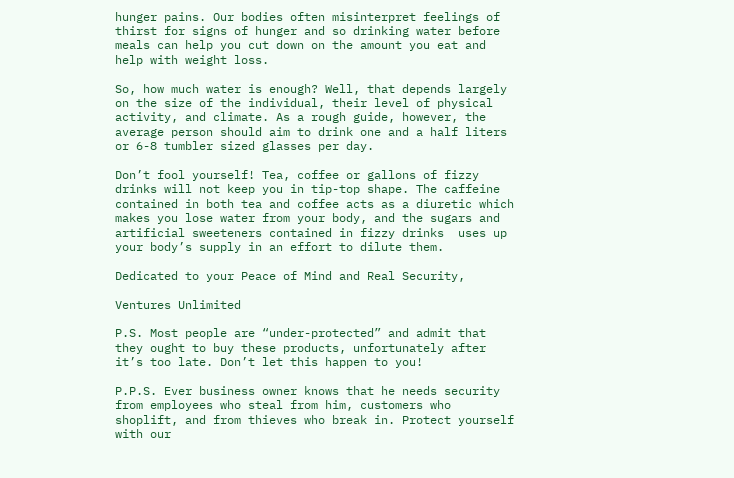hunger pains. Our bodies often misinterpret feelings of thirst for signs of hunger and so drinking water before meals can help you cut down on the amount you eat and help with weight loss.

So, how much water is enough? Well, that depends largely on the size of the individual, their level of physical activity, and climate. As a rough guide, however, the average person should aim to drink one and a half liters or 6-8 tumbler sized glasses per day.

Don’t fool yourself! Tea, coffee or gallons of fizzy drinks will not keep you in tip-top shape. The caffeine contained in both tea and coffee acts as a diuretic which makes you lose water from your body, and the sugars and artificial sweeteners contained in fizzy drinks  uses up your body’s supply in an effort to dilute them.

Dedicated to your Peace of Mind and Real Security,

Ventures Unlimited

P.S. Most people are “under-protected” and admit that they ought to buy these products, unfortunately after it’s too late. Don’t let this happen to you!

P.P.S. Ever business owner knows that he needs security from employees who steal from him, customers who shoplift, and from thieves who break in. Protect yourself with our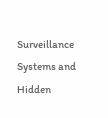Surveillance Systems and Hidden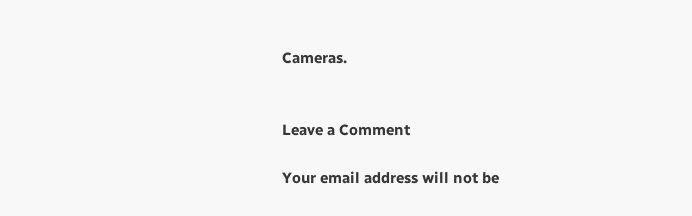Cameras.


Leave a Comment

Your email address will not be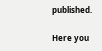published.

Here you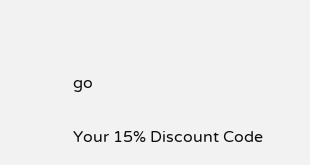go

Your 15% Discount Code